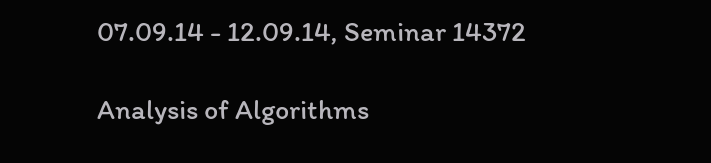07.09.14 - 12.09.14, Seminar 14372

Analysis of Algorithms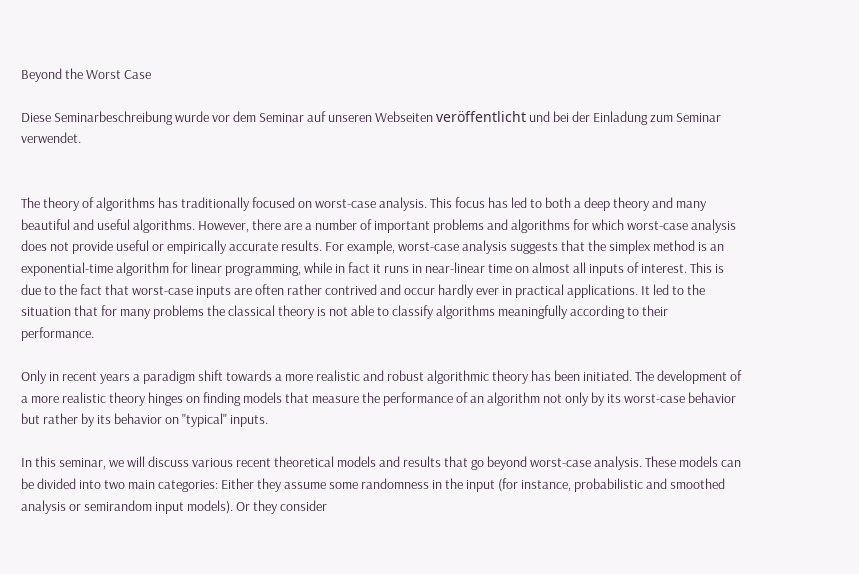Beyond the Worst Case

Diese Seminarbeschreibung wurde vor dem Seminar auf unseren Webseiten veröffentlicht und bei der Einladung zum Seminar verwendet.


The theory of algorithms has traditionally focused on worst-case analysis. This focus has led to both a deep theory and many beautiful and useful algorithms. However, there are a number of important problems and algorithms for which worst-case analysis does not provide useful or empirically accurate results. For example, worst-case analysis suggests that the simplex method is an exponential-time algorithm for linear programming, while in fact it runs in near-linear time on almost all inputs of interest. This is due to the fact that worst-case inputs are often rather contrived and occur hardly ever in practical applications. It led to the situation that for many problems the classical theory is not able to classify algorithms meaningfully according to their performance.

Only in recent years a paradigm shift towards a more realistic and robust algorithmic theory has been initiated. The development of a more realistic theory hinges on finding models that measure the performance of an algorithm not only by its worst-case behavior but rather by its behavior on "typical" inputs.

In this seminar, we will discuss various recent theoretical models and results that go beyond worst-case analysis. These models can be divided into two main categories: Either they assume some randomness in the input (for instance, probabilistic and smoothed analysis or semirandom input models). Or they consider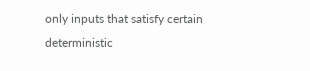only inputs that satisfy certain deterministic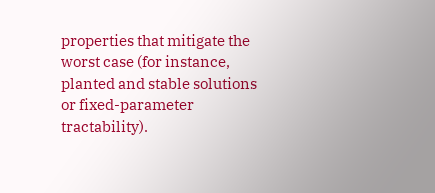properties that mitigate the worst case (for instance, planted and stable solutions or fixed-parameter tractability).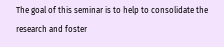The goal of this seminar is to help to consolidate the research and foster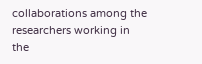collaborations among the researchers working in the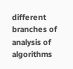different branches of analysis of algorithms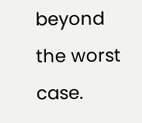beyond the worst case.